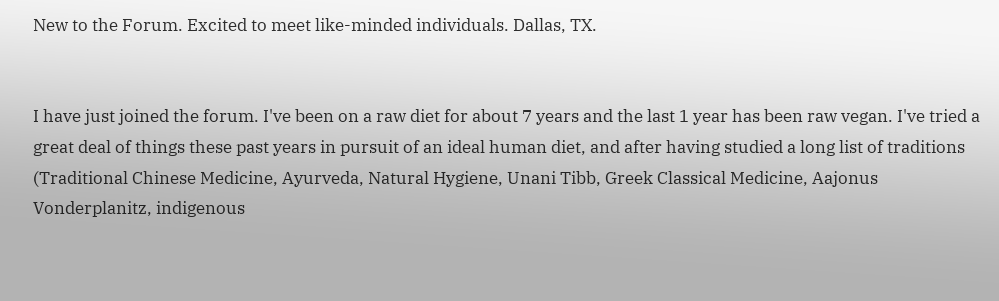New to the Forum. Excited to meet like-minded individuals. Dallas, TX.


I have just joined the forum. I've been on a raw diet for about 7 years and the last 1 year has been raw vegan. I've tried a great deal of things these past years in pursuit of an ideal human diet, and after having studied a long list of traditions (Traditional Chinese Medicine, Ayurveda, Natural Hygiene, Unani Tibb, Greek Classical Medicine, Aajonus Vonderplanitz, indigenous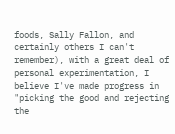foods, Sally Fallon, and certainly others I can't remember), with a great deal of personal experimentation, I believe I've made progress in "picking the good and rejecting the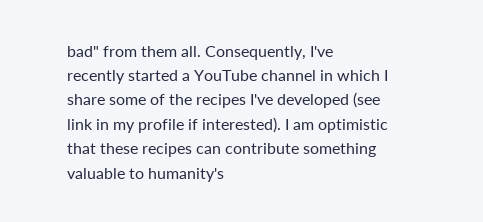bad" from them all. Consequently, I've recently started a YouTube channel in which I share some of the recipes I've developed (see link in my profile if interested). I am optimistic that these recipes can contribute something valuable to humanity's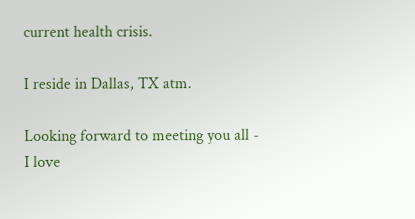current health crisis.

I reside in Dallas, TX atm.

Looking forward to meeting you all - I love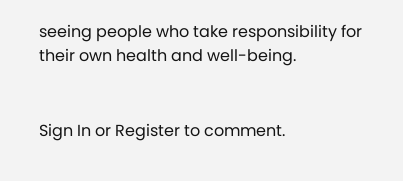seeing people who take responsibility for their own health and well-being.


Sign In or Register to comment.